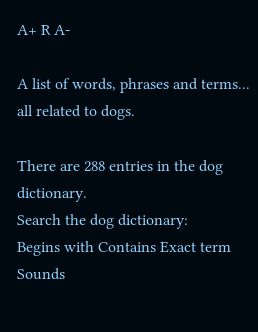A+ R A-

A list of words, phrases and terms... all related to dogs.

There are 288 entries in the dog dictionary.
Search the dog dictionary:
Begins with Contains Exact term Sounds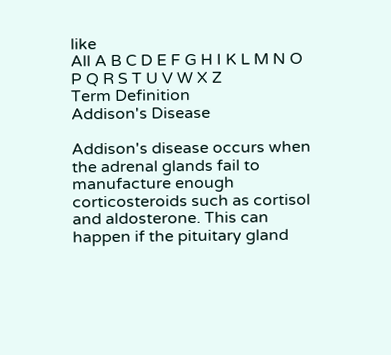like
All A B C D E F G H I K L M N O P Q R S T U V W X Z
Term Definition
Addison's Disease

Addison's disease occurs when the adrenal glands fail to manufacture enough corticosteroids such as cortisol and aldosterone. This can happen if the pituitary gland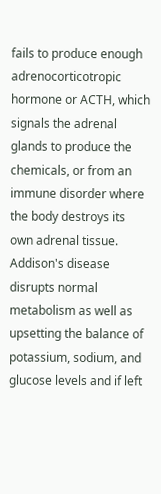fails to produce enough adrenocorticotropic hormone or ACTH, which signals the adrenal glands to produce the chemicals, or from an immune disorder where the body destroys its own adrenal tissue. Addison's disease disrupts normal metabolism as well as upsetting the balance of potassium, sodium, and glucose levels and if left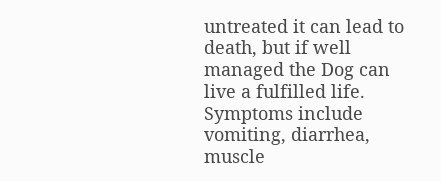untreated it can lead to death, but if well managed the Dog can live a fulfilled life. Symptoms include vomiting, diarrhea, muscle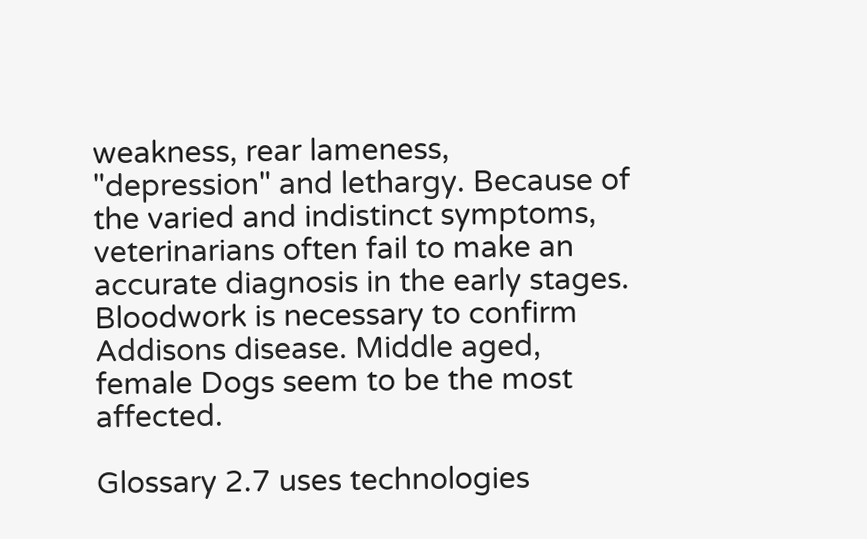weakness, rear lameness, "depression" and lethargy. Because of the varied and indistinct symptoms, veterinarians often fail to make an accurate diagnosis in the early stages. Bloodwork is necessary to confirm Addisons disease. Middle aged, female Dogs seem to be the most affected.

Glossary 2.7 uses technologies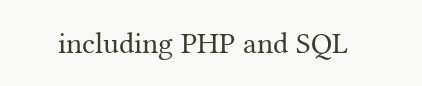including PHP and SQL